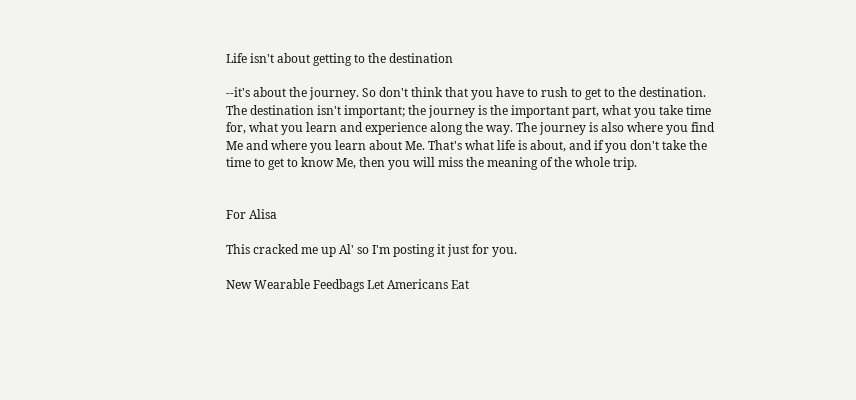Life isn't about getting to the destination

--it's about the journey. So don't think that you have to rush to get to the destination. The destination isn't important; the journey is the important part, what you take time for, what you learn and experience along the way. The journey is also where you find Me and where you learn about Me. That's what life is about, and if you don't take the time to get to know Me, then you will miss the meaning of the whole trip.


For Alisa

This cracked me up Al' so I'm posting it just for you.

New Wearable Feedbags Let Americans Eat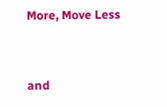More, Move Less


and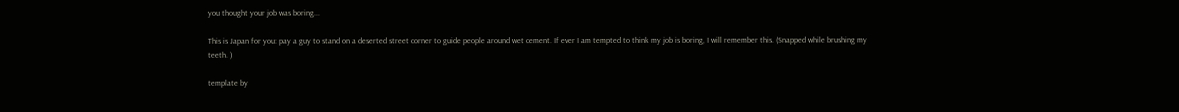you thought your job was boring...

This is Japan for you: pay a guy to stand on a deserted street corner to guide people around wet cement. If ever I am tempted to think my job is boring, I will remember this. (Snapped while brushing my teeth. )

template by